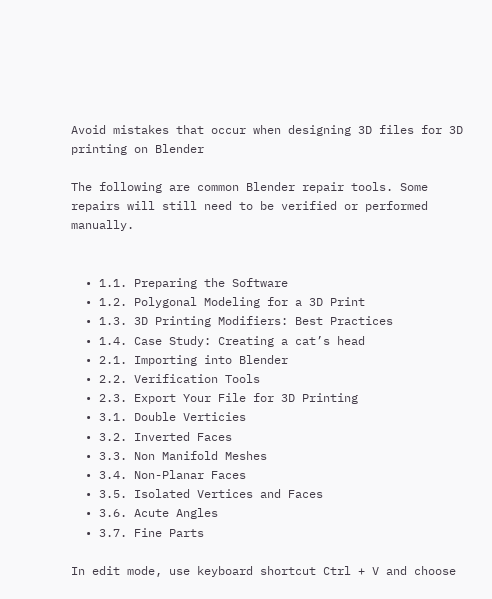Avoid mistakes that occur when designing 3D files for 3D printing on Blender

The following are common Blender repair tools. Some repairs will still need to be verified or performed manually.


  • 1.1. Preparing the Software
  • 1.2. Polygonal Modeling for a 3D Print
  • 1.3. 3D Printing Modifiers: Best Practices
  • 1.4. Case Study: Creating a cat’s head
  • 2.1. Importing into Blender
  • 2.2. Verification Tools
  • 2.3. Export Your File for 3D Printing
  • 3.1. Double Verticies
  • 3.2. Inverted Faces
  • 3.3. Non Manifold Meshes
  • 3.4. Non-Planar Faces
  • 3.5. Isolated Vertices and Faces
  • 3.6. Acute Angles
  • 3.7. Fine Parts

In edit mode, use keyboard shortcut Ctrl + V and choose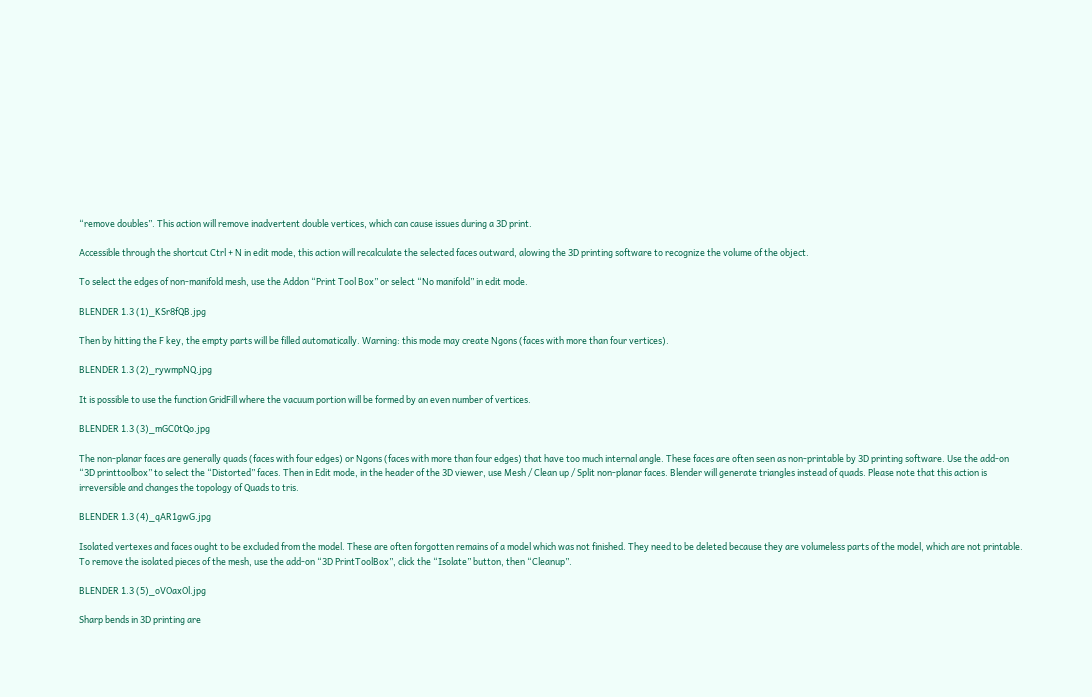“remove doubles”. This action will remove inadvertent double vertices, which can cause issues during a 3D print.

Accessible through the shortcut Ctrl + N in edit mode, this action will recalculate the selected faces outward, alowing the 3D printing software to recognize the volume of the object.

To select the edges of non-manifold mesh, use the Addon “Print Tool Box” or select “No manifold” in edit mode.

BLENDER 1.3 (1)_KSr8fQB.jpg

Then by hitting the F key, the empty parts will be filled automatically. Warning: this mode may create Ngons (faces with more than four vertices).

BLENDER 1.3 (2)_rywmpNQ.jpg

It is possible to use the function GridFill where the vacuum portion will be formed by an even number of vertices.

BLENDER 1.3 (3)_mGC0tQo.jpg

The non-planar faces are generally quads (faces with four edges) or Ngons (faces with more than four edges) that have too much internal angle. These faces are often seen as non-printable by 3D printing software. Use the add-on “3D printtoolbox” to select the “Distorted” faces. Then in Edit mode, in the header of the 3D viewer, use Mesh / Clean up / Split non-planar faces. Blender will generate triangles instead of quads. Please note that this action is irreversible and changes the topology of Quads to tris.

BLENDER 1.3 (4)_qAR1gwG.jpg

Isolated vertexes and faces ought to be excluded from the model. These are often forgotten remains of a model which was not finished. They need to be deleted because they are volumeless parts of the model, which are not printable. To remove the isolated pieces of the mesh, use the add-on “3D PrintToolBox”, click the “Isolate” button, then “Cleanup”.

BLENDER 1.3 (5)_oVOaxOl.jpg

Sharp bends in 3D printing are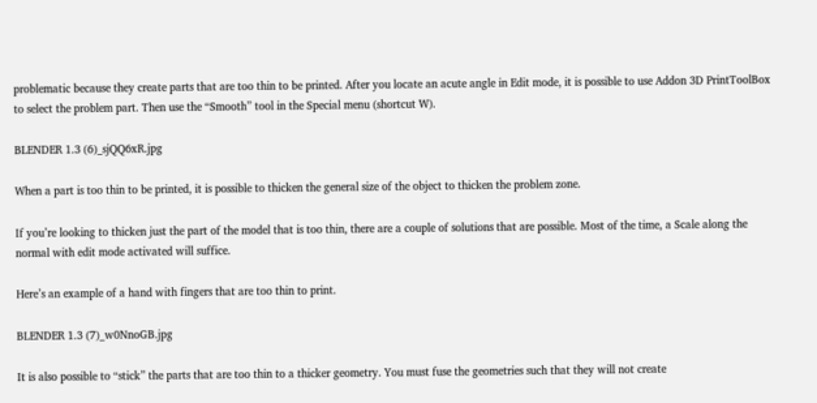problematic because they create parts that are too thin to be printed. After you locate an acute angle in Edit mode, it is possible to use Addon 3D PrintToolBox to select the problem part. Then use the “Smooth” tool in the Special menu (shortcut W).

BLENDER 1.3 (6)_sjQQ6xR.jpg

When a part is too thin to be printed, it is possible to thicken the general size of the object to thicken the problem zone.

If you’re looking to thicken just the part of the model that is too thin, there are a couple of solutions that are possible. Most of the time, a Scale along the normal with edit mode activated will suffice.

Here’s an example of a hand with fingers that are too thin to print.

BLENDER 1.3 (7)_w0NnoGB.jpg

It is also possible to “stick” the parts that are too thin to a thicker geometry. You must fuse the geometries such that they will not create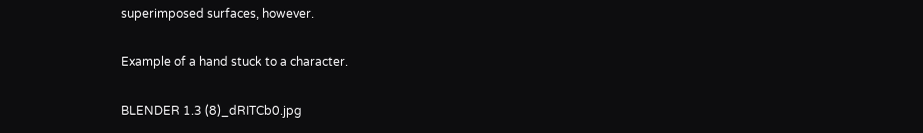superimposed surfaces, however.

Example of a hand stuck to a character.

BLENDER 1.3 (8)_dRITCb0.jpg